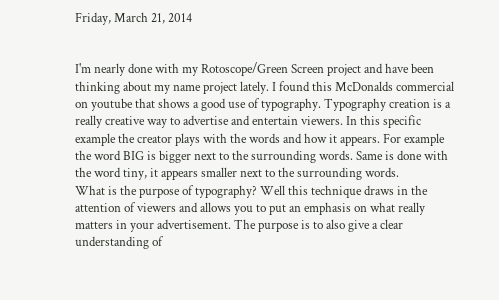Friday, March 21, 2014


I'm nearly done with my Rotoscope/Green Screen project and have been thinking about my name project lately. I found this McDonalds commercial on youtube that shows a good use of typography. Typography creation is a really creative way to advertise and entertain viewers. In this specific example the creator plays with the words and how it appears. For example the word BIG is bigger next to the surrounding words. Same is done with the word tiny, it appears smaller next to the surrounding words.
What is the purpose of typography? Well this technique draws in the attention of viewers and allows you to put an emphasis on what really matters in your advertisement. The purpose is to also give a clear understanding of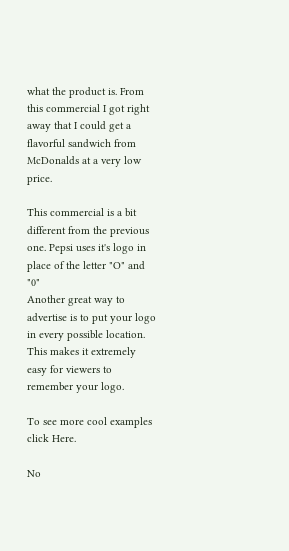what the product is. From this commercial I got right away that I could get a flavorful sandwich from McDonalds at a very low price.

This commercial is a bit different from the previous one. Pepsi uses it's logo in place of the letter "O" and "0"
Another great way to advertise is to put your logo in every possible location. This makes it extremely easy for viewers to remember your logo.

To see more cool examples click Here.

No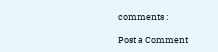comments :

Post a Comment